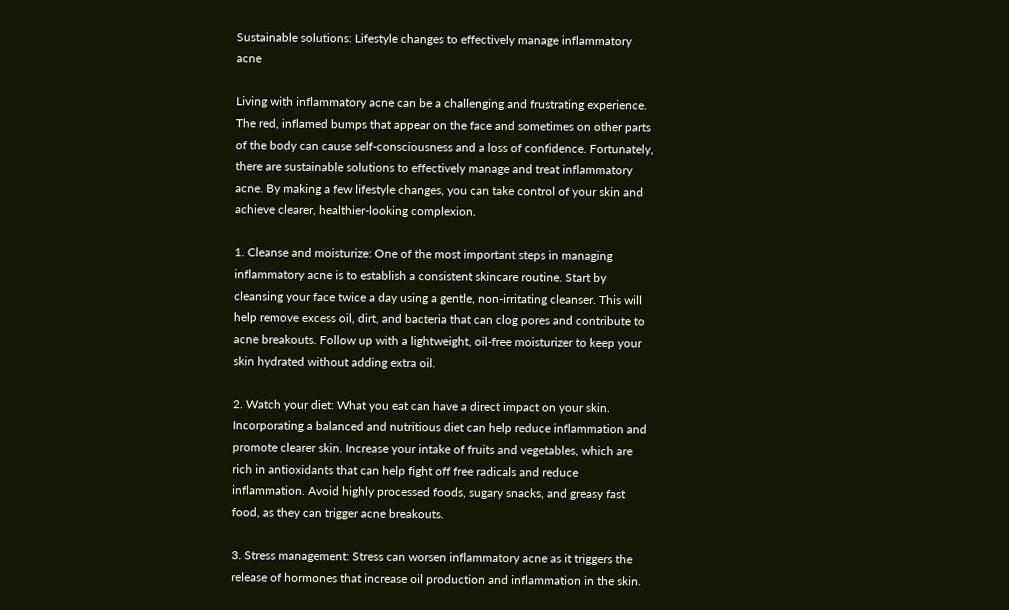Sustainable solutions: Lifestyle changes to effectively manage inflammatory acne

Living with inflammatory acne can be a challenging and frustrating experience. The red, inflamed bumps that appear on the face and sometimes on other parts of the body can cause self-consciousness and a loss of confidence. Fortunately, there are sustainable solutions to effectively manage and treat inflammatory acne. By making a few lifestyle changes, you can take control of your skin and achieve clearer, healthier-looking complexion.

1. Cleanse and moisturize: One of the most important steps in managing inflammatory acne is to establish a consistent skincare routine. Start by cleansing your face twice a day using a gentle, non-irritating cleanser. This will help remove excess oil, dirt, and bacteria that can clog pores and contribute to acne breakouts. Follow up with a lightweight, oil-free moisturizer to keep your skin hydrated without adding extra oil.

2. Watch your diet: What you eat can have a direct impact on your skin. Incorporating a balanced and nutritious diet can help reduce inflammation and promote clearer skin. Increase your intake of fruits and vegetables, which are rich in antioxidants that can help fight off free radicals and reduce inflammation. Avoid highly processed foods, sugary snacks, and greasy fast food, as they can trigger acne breakouts.

3. Stress management: Stress can worsen inflammatory acne as it triggers the release of hormones that increase oil production and inflammation in the skin.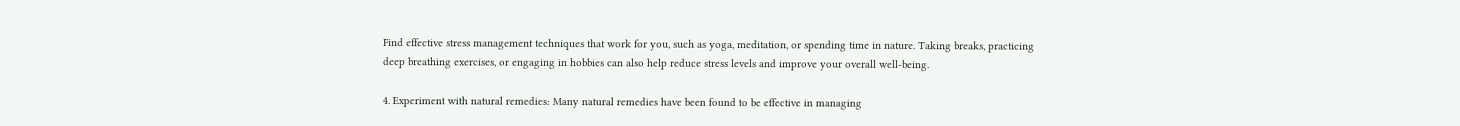Find effective stress management techniques that work for you, such as yoga, meditation, or spending time in nature. Taking breaks, practicing deep breathing exercises, or engaging in hobbies can also help reduce stress levels and improve your overall well-being.

4. Experiment with natural remedies: Many natural remedies have been found to be effective in managing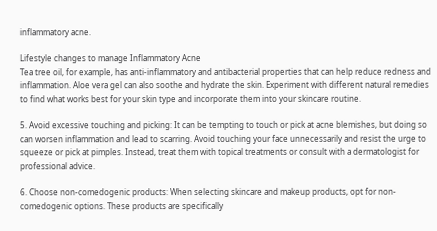inflammatory acne.

Lifestyle changes to manage Inflammatory Acne
Tea tree oil, for example, has anti-inflammatory and antibacterial properties that can help reduce redness and inflammation. Aloe vera gel can also soothe and hydrate the skin. Experiment with different natural remedies to find what works best for your skin type and incorporate them into your skincare routine.

5. Avoid excessive touching and picking: It can be tempting to touch or pick at acne blemishes, but doing so can worsen inflammation and lead to scarring. Avoid touching your face unnecessarily and resist the urge to squeeze or pick at pimples. Instead, treat them with topical treatments or consult with a dermatologist for professional advice.

6. Choose non-comedogenic products: When selecting skincare and makeup products, opt for non-comedogenic options. These products are specifically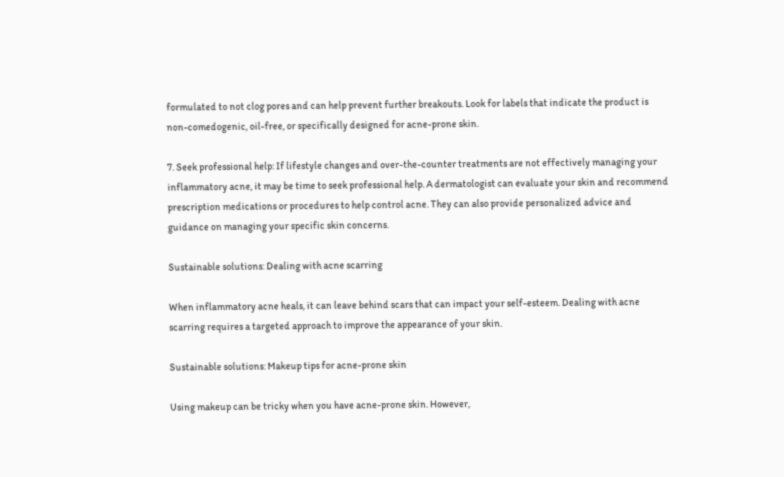formulated to not clog pores and can help prevent further breakouts. Look for labels that indicate the product is non-comedogenic, oil-free, or specifically designed for acne-prone skin.

7. Seek professional help: If lifestyle changes and over-the-counter treatments are not effectively managing your inflammatory acne, it may be time to seek professional help. A dermatologist can evaluate your skin and recommend prescription medications or procedures to help control acne. They can also provide personalized advice and guidance on managing your specific skin concerns.

Sustainable solutions: Dealing with acne scarring

When inflammatory acne heals, it can leave behind scars that can impact your self-esteem. Dealing with acne scarring requires a targeted approach to improve the appearance of your skin.

Sustainable solutions: Makeup tips for acne-prone skin

Using makeup can be tricky when you have acne-prone skin. However,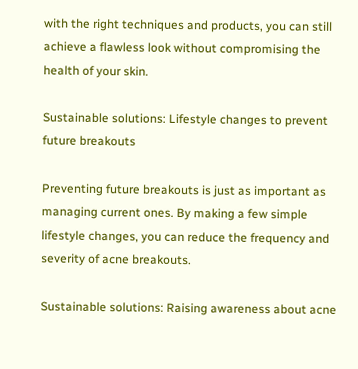with the right techniques and products, you can still achieve a flawless look without compromising the health of your skin.

Sustainable solutions: Lifestyle changes to prevent future breakouts

Preventing future breakouts is just as important as managing current ones. By making a few simple lifestyle changes, you can reduce the frequency and severity of acne breakouts.

Sustainable solutions: Raising awareness about acne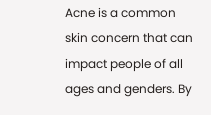Acne is a common skin concern that can impact people of all ages and genders. By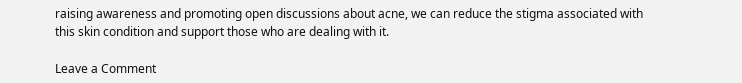raising awareness and promoting open discussions about acne, we can reduce the stigma associated with this skin condition and support those who are dealing with it.

Leave a Comment